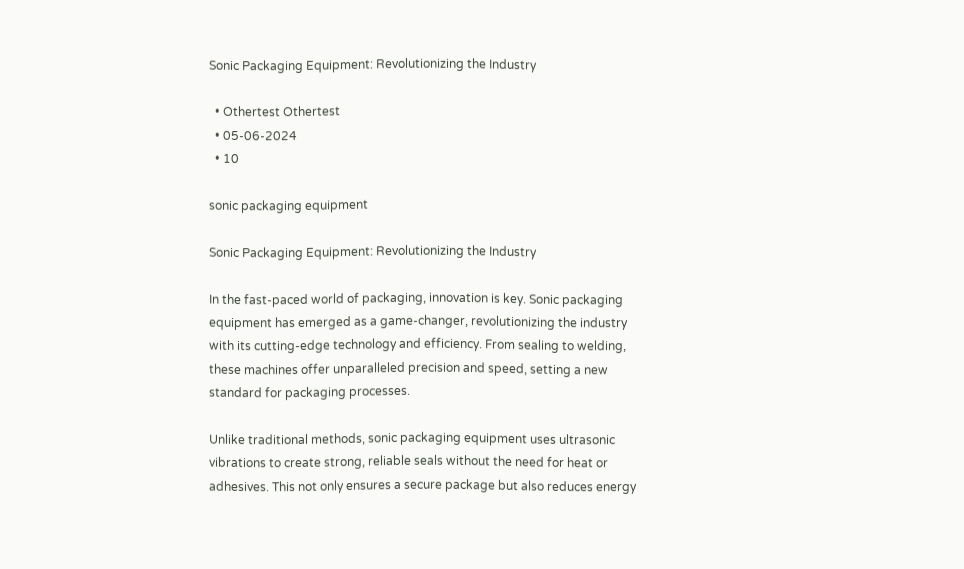Sonic Packaging Equipment: Revolutionizing the Industry

  • Othertest Othertest
  • 05-06-2024
  • 10

sonic packaging equipment

Sonic Packaging Equipment: Revolutionizing the Industry

In the fast-paced world of packaging, innovation is key. Sonic packaging equipment has emerged as a game-changer, revolutionizing the industry with its cutting-edge technology and efficiency. From sealing to welding, these machines offer unparalleled precision and speed, setting a new standard for packaging processes.

Unlike traditional methods, sonic packaging equipment uses ultrasonic vibrations to create strong, reliable seals without the need for heat or adhesives. This not only ensures a secure package but also reduces energy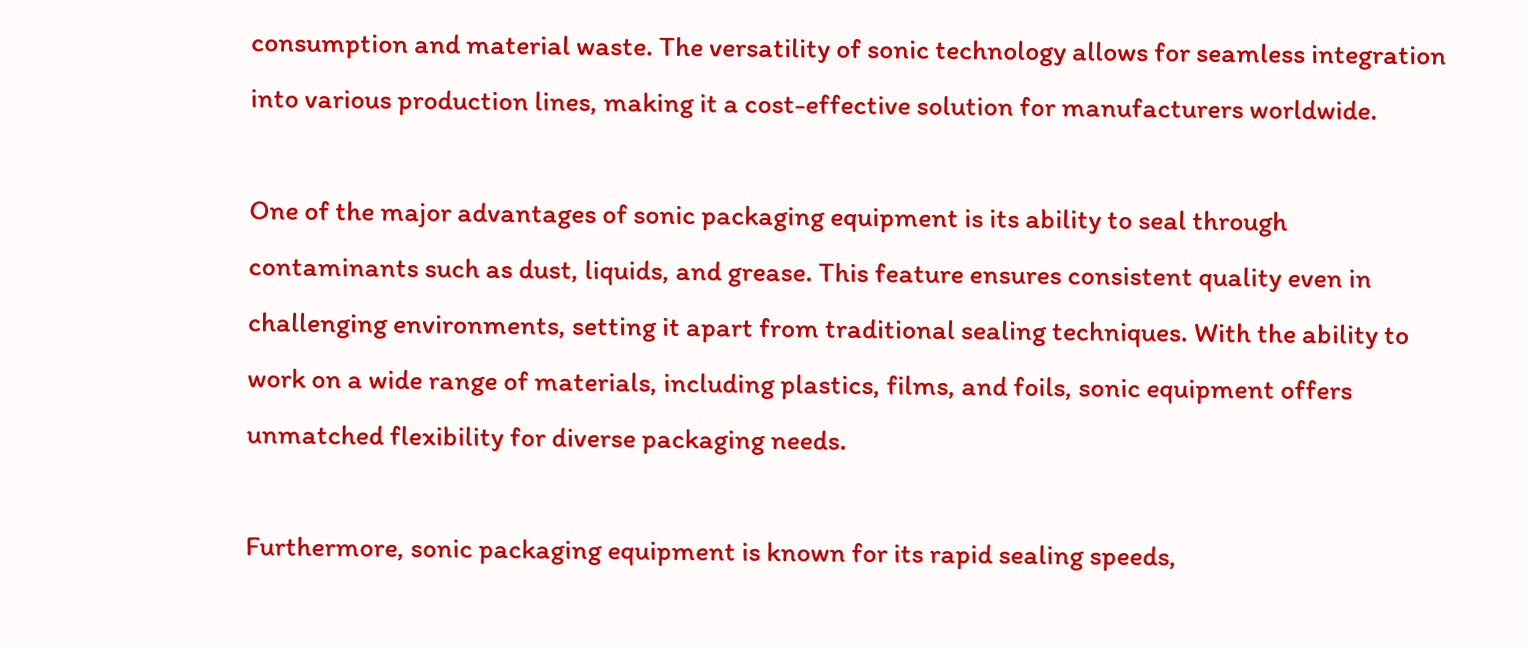consumption and material waste. The versatility of sonic technology allows for seamless integration into various production lines, making it a cost-effective solution for manufacturers worldwide.

One of the major advantages of sonic packaging equipment is its ability to seal through contaminants such as dust, liquids, and grease. This feature ensures consistent quality even in challenging environments, setting it apart from traditional sealing techniques. With the ability to work on a wide range of materials, including plastics, films, and foils, sonic equipment offers unmatched flexibility for diverse packaging needs.

Furthermore, sonic packaging equipment is known for its rapid sealing speeds,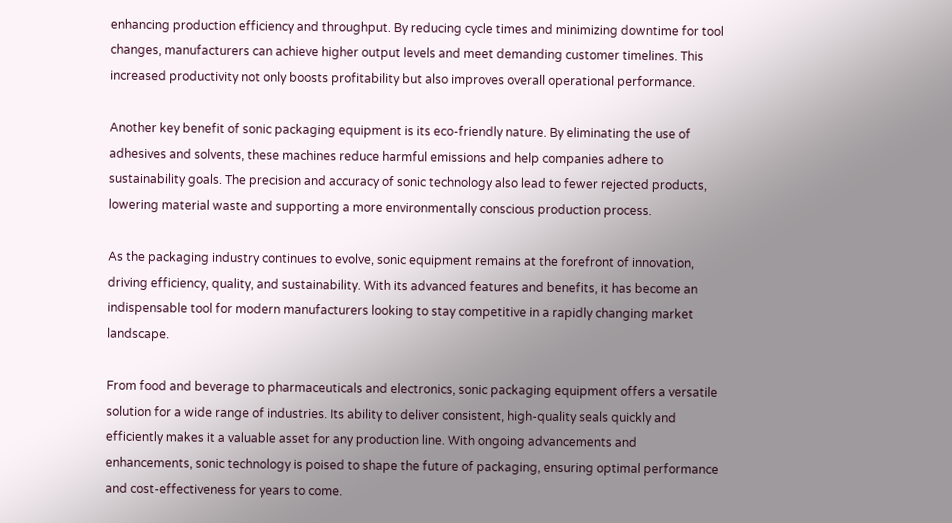enhancing production efficiency and throughput. By reducing cycle times and minimizing downtime for tool changes, manufacturers can achieve higher output levels and meet demanding customer timelines. This increased productivity not only boosts profitability but also improves overall operational performance.

Another key benefit of sonic packaging equipment is its eco-friendly nature. By eliminating the use of adhesives and solvents, these machines reduce harmful emissions and help companies adhere to sustainability goals. The precision and accuracy of sonic technology also lead to fewer rejected products, lowering material waste and supporting a more environmentally conscious production process.

As the packaging industry continues to evolve, sonic equipment remains at the forefront of innovation, driving efficiency, quality, and sustainability. With its advanced features and benefits, it has become an indispensable tool for modern manufacturers looking to stay competitive in a rapidly changing market landscape.

From food and beverage to pharmaceuticals and electronics, sonic packaging equipment offers a versatile solution for a wide range of industries. Its ability to deliver consistent, high-quality seals quickly and efficiently makes it a valuable asset for any production line. With ongoing advancements and enhancements, sonic technology is poised to shape the future of packaging, ensuring optimal performance and cost-effectiveness for years to come.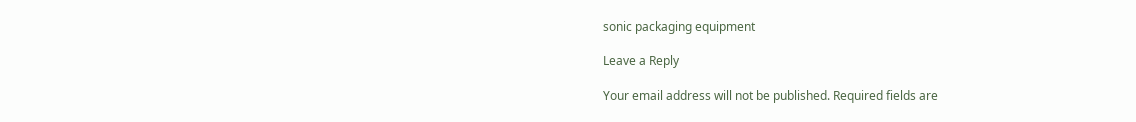sonic packaging equipment

Leave a Reply

Your email address will not be published. Required fields are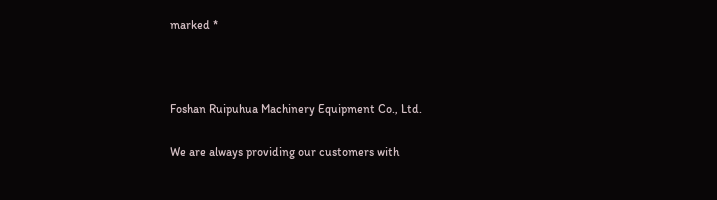marked *



Foshan Ruipuhua Machinery Equipment Co., Ltd.

We are always providing our customers with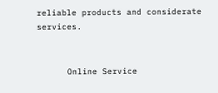reliable products and considerate services.


      Online Service